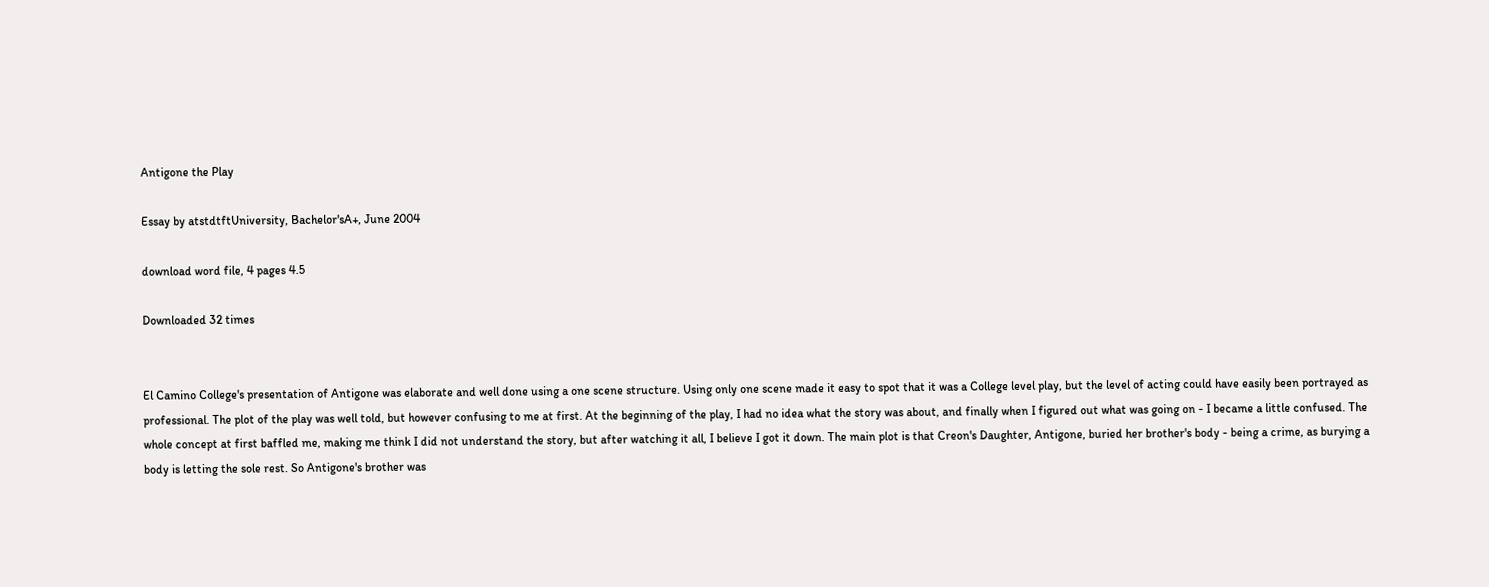Antigone the Play

Essay by atstdtftUniversity, Bachelor'sA+, June 2004

download word file, 4 pages 4.5

Downloaded 32 times


El Camino College's presentation of Antigone was elaborate and well done using a one scene structure. Using only one scene made it easy to spot that it was a College level play, but the level of acting could have easily been portrayed as professional. The plot of the play was well told, but however confusing to me at first. At the beginning of the play, I had no idea what the story was about, and finally when I figured out what was going on - I became a little confused. The whole concept at first baffled me, making me think I did not understand the story, but after watching it all, I believe I got it down. The main plot is that Creon's Daughter, Antigone, buried her brother's body - being a crime, as burying a body is letting the sole rest. So Antigone's brother was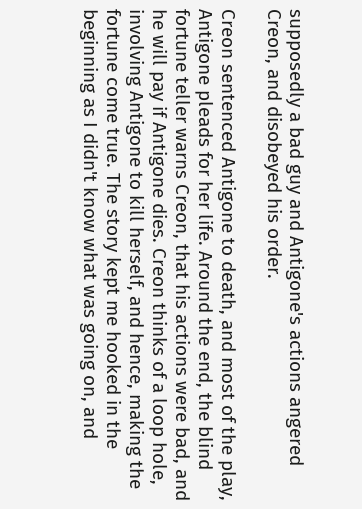supposedly a bad guy and Antigone's actions angered Creon, and disobeyed his order.

Creon sentenced Antigone to death, and most of the play, Antigone pleads for her life. Around the end, the blind fortune teller warns Creon, that his actions were bad, and he will pay if Antigone dies. Creon thinks of a loop hole, involving Antigone to kill herself, and hence, making the fortune come true. The story kept me hooked in the beginning as I didn't know what was going on, and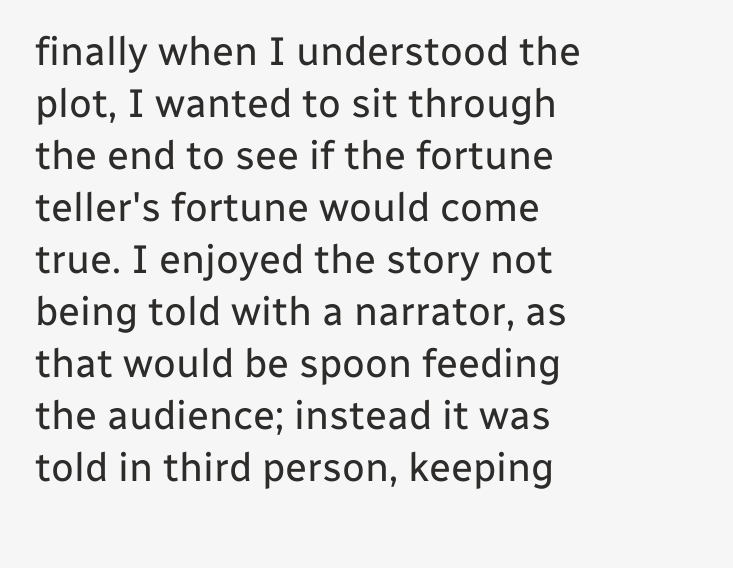finally when I understood the plot, I wanted to sit through the end to see if the fortune teller's fortune would come true. I enjoyed the story not being told with a narrator, as that would be spoon feeding the audience; instead it was told in third person, keeping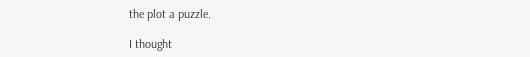the plot a puzzle.

I thought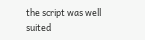the script was well suited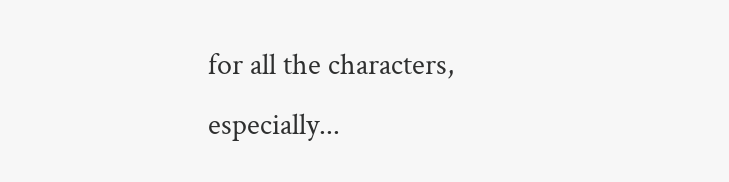for all the characters, especially...